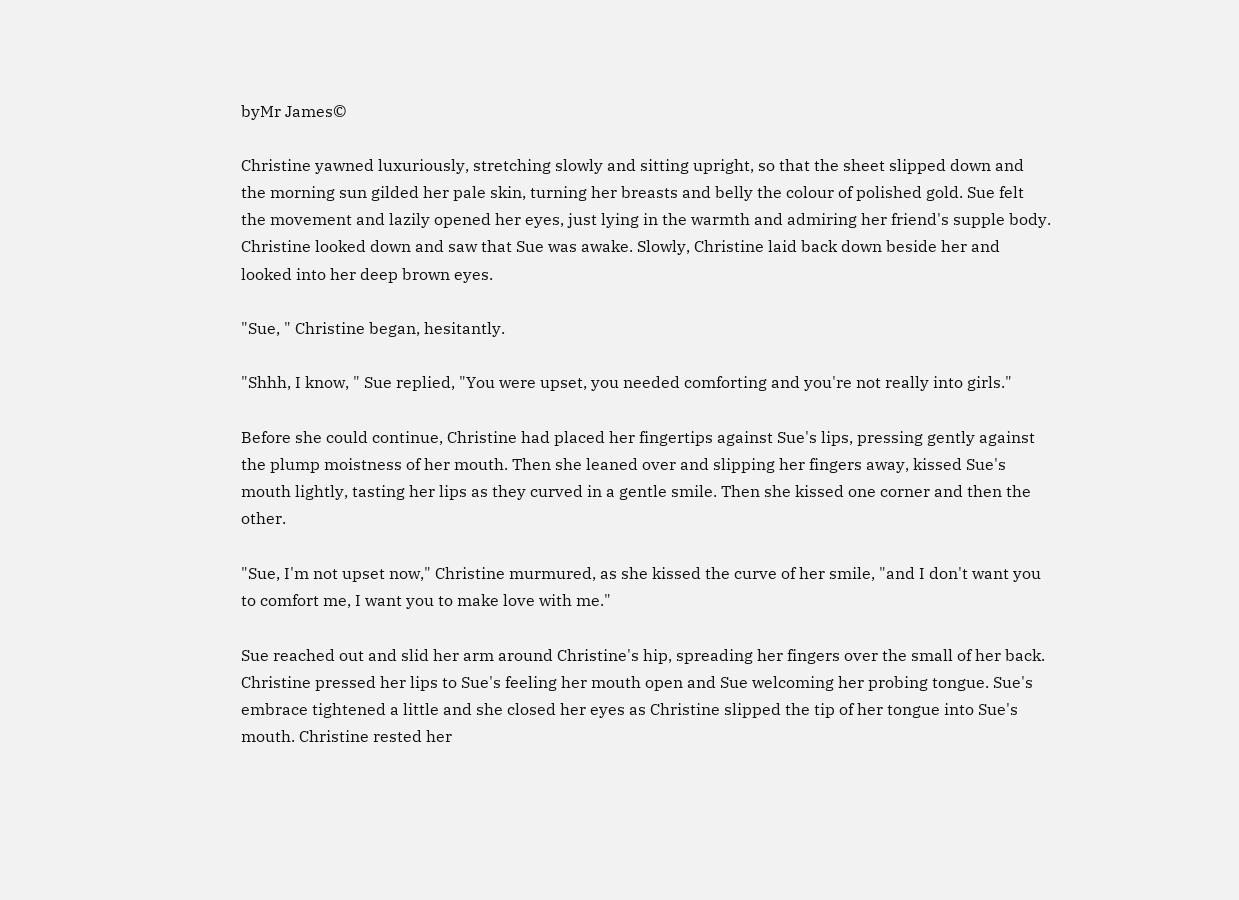byMr James©

Christine yawned luxuriously, stretching slowly and sitting upright, so that the sheet slipped down and the morning sun gilded her pale skin, turning her breasts and belly the colour of polished gold. Sue felt the movement and lazily opened her eyes, just lying in the warmth and admiring her friend's supple body. Christine looked down and saw that Sue was awake. Slowly, Christine laid back down beside her and looked into her deep brown eyes.

"Sue, " Christine began, hesitantly.

"Shhh, I know, " Sue replied, "You were upset, you needed comforting and you're not really into girls."

Before she could continue, Christine had placed her fingertips against Sue's lips, pressing gently against the plump moistness of her mouth. Then she leaned over and slipping her fingers away, kissed Sue's mouth lightly, tasting her lips as they curved in a gentle smile. Then she kissed one corner and then the other.

"Sue, I'm not upset now," Christine murmured, as she kissed the curve of her smile, "and I don't want you to comfort me, I want you to make love with me."

Sue reached out and slid her arm around Christine's hip, spreading her fingers over the small of her back. Christine pressed her lips to Sue's feeling her mouth open and Sue welcoming her probing tongue. Sue's embrace tightened a little and she closed her eyes as Christine slipped the tip of her tongue into Sue's mouth. Christine rested her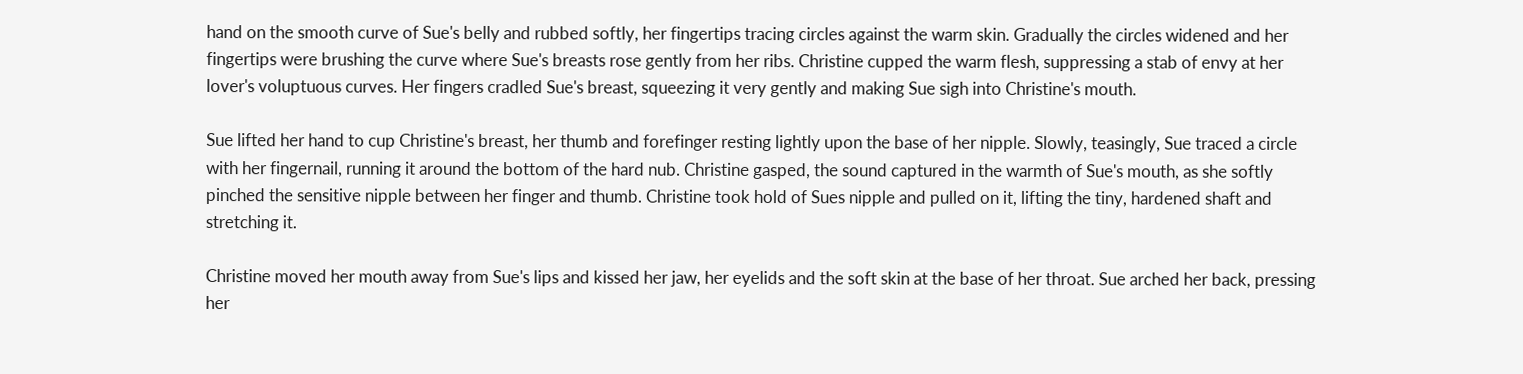hand on the smooth curve of Sue's belly and rubbed softly, her fingertips tracing circles against the warm skin. Gradually the circles widened and her fingertips were brushing the curve where Sue's breasts rose gently from her ribs. Christine cupped the warm flesh, suppressing a stab of envy at her lover's voluptuous curves. Her fingers cradled Sue's breast, squeezing it very gently and making Sue sigh into Christine's mouth.

Sue lifted her hand to cup Christine's breast, her thumb and forefinger resting lightly upon the base of her nipple. Slowly, teasingly, Sue traced a circle with her fingernail, running it around the bottom of the hard nub. Christine gasped, the sound captured in the warmth of Sue's mouth, as she softly pinched the sensitive nipple between her finger and thumb. Christine took hold of Sues nipple and pulled on it, lifting the tiny, hardened shaft and stretching it.

Christine moved her mouth away from Sue's lips and kissed her jaw, her eyelids and the soft skin at the base of her throat. Sue arched her back, pressing her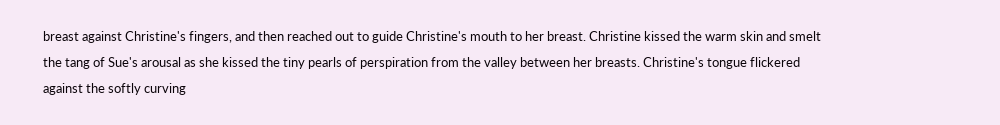breast against Christine's fingers, and then reached out to guide Christine's mouth to her breast. Christine kissed the warm skin and smelt the tang of Sue's arousal as she kissed the tiny pearls of perspiration from the valley between her breasts. Christine's tongue flickered against the softly curving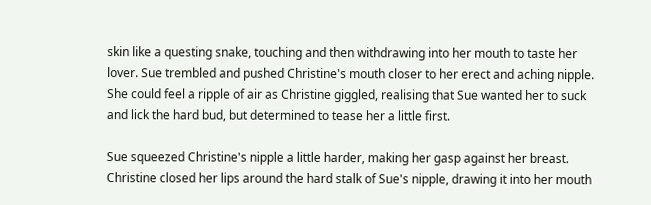skin like a questing snake, touching and then withdrawing into her mouth to taste her lover. Sue trembled and pushed Christine's mouth closer to her erect and aching nipple. She could feel a ripple of air as Christine giggled, realising that Sue wanted her to suck and lick the hard bud, but determined to tease her a little first.

Sue squeezed Christine's nipple a little harder, making her gasp against her breast. Christine closed her lips around the hard stalk of Sue's nipple, drawing it into her mouth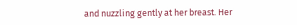and nuzzling gently at her breast. Her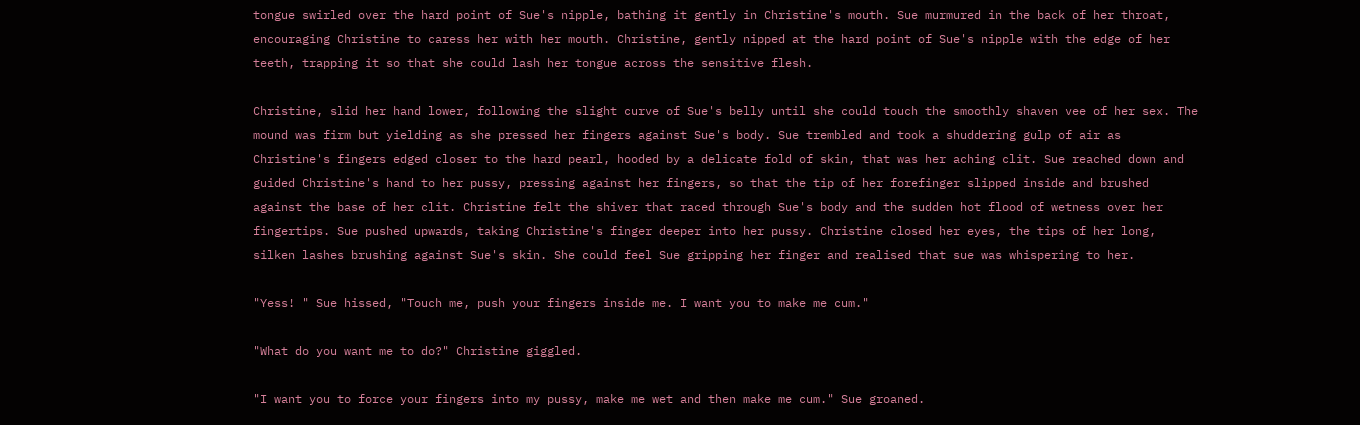tongue swirled over the hard point of Sue's nipple, bathing it gently in Christine's mouth. Sue murmured in the back of her throat, encouraging Christine to caress her with her mouth. Christine, gently nipped at the hard point of Sue's nipple with the edge of her teeth, trapping it so that she could lash her tongue across the sensitive flesh.

Christine, slid her hand lower, following the slight curve of Sue's belly until she could touch the smoothly shaven vee of her sex. The mound was firm but yielding as she pressed her fingers against Sue's body. Sue trembled and took a shuddering gulp of air as Christine's fingers edged closer to the hard pearl, hooded by a delicate fold of skin, that was her aching clit. Sue reached down and guided Christine's hand to her pussy, pressing against her fingers, so that the tip of her forefinger slipped inside and brushed against the base of her clit. Christine felt the shiver that raced through Sue's body and the sudden hot flood of wetness over her fingertips. Sue pushed upwards, taking Christine's finger deeper into her pussy. Christine closed her eyes, the tips of her long, silken lashes brushing against Sue's skin. She could feel Sue gripping her finger and realised that sue was whispering to her.

"Yess! " Sue hissed, "Touch me, push your fingers inside me. I want you to make me cum."

"What do you want me to do?" Christine giggled.

"I want you to force your fingers into my pussy, make me wet and then make me cum." Sue groaned.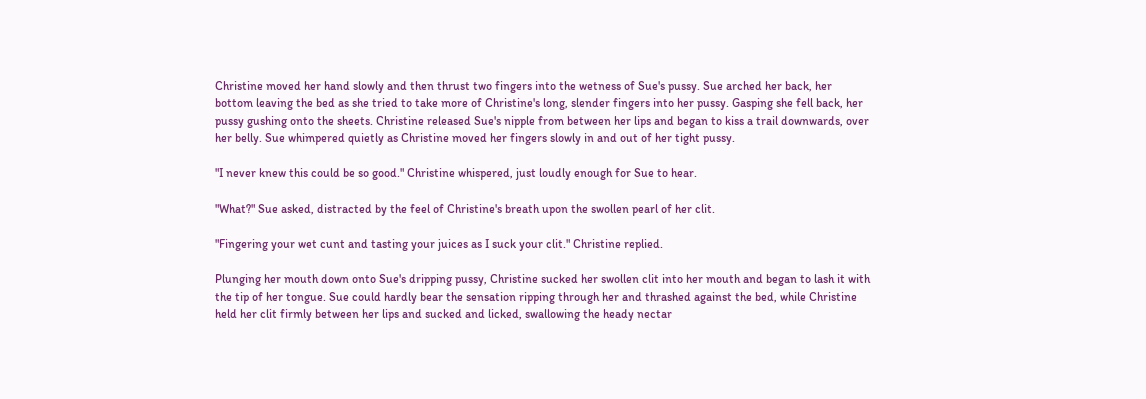Christine moved her hand slowly and then thrust two fingers into the wetness of Sue's pussy. Sue arched her back, her bottom leaving the bed as she tried to take more of Christine's long, slender fingers into her pussy. Gasping she fell back, her pussy gushing onto the sheets. Christine released Sue's nipple from between her lips and began to kiss a trail downwards, over her belly. Sue whimpered quietly as Christine moved her fingers slowly in and out of her tight pussy.

"I never knew this could be so good." Christine whispered, just loudly enough for Sue to hear.

"What?" Sue asked, distracted by the feel of Christine's breath upon the swollen pearl of her clit.

"Fingering your wet cunt and tasting your juices as I suck your clit." Christine replied.

Plunging her mouth down onto Sue's dripping pussy, Christine sucked her swollen clit into her mouth and began to lash it with the tip of her tongue. Sue could hardly bear the sensation ripping through her and thrashed against the bed, while Christine held her clit firmly between her lips and sucked and licked, swallowing the heady nectar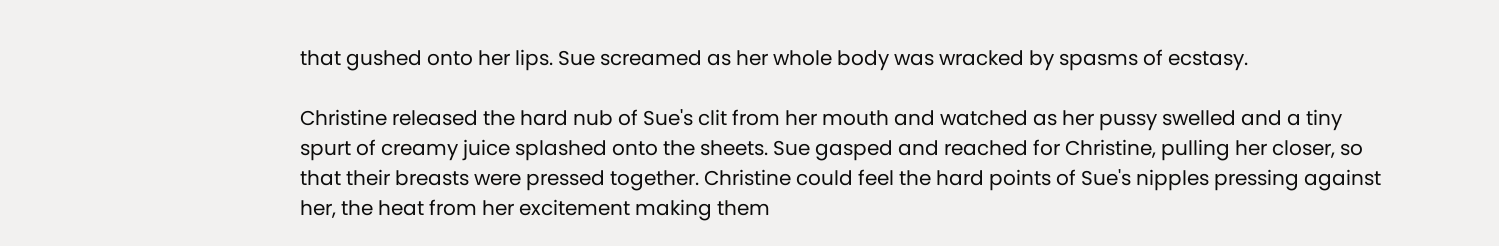that gushed onto her lips. Sue screamed as her whole body was wracked by spasms of ecstasy.

Christine released the hard nub of Sue's clit from her mouth and watched as her pussy swelled and a tiny spurt of creamy juice splashed onto the sheets. Sue gasped and reached for Christine, pulling her closer, so that their breasts were pressed together. Christine could feel the hard points of Sue's nipples pressing against her, the heat from her excitement making them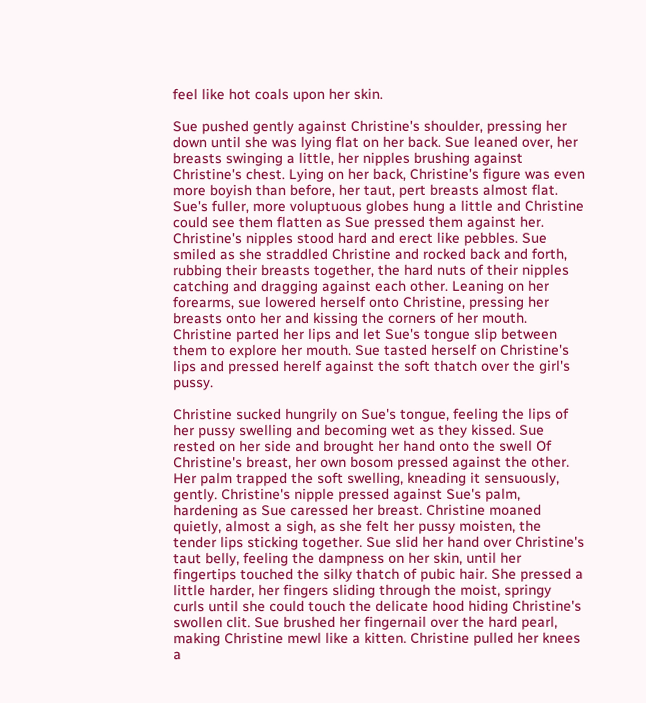feel like hot coals upon her skin.

Sue pushed gently against Christine's shoulder, pressing her down until she was lying flat on her back. Sue leaned over, her breasts swinging a little, her nipples brushing against Christine's chest. Lying on her back, Christine's figure was even more boyish than before, her taut, pert breasts almost flat. Sue's fuller, more voluptuous globes hung a little and Christine could see them flatten as Sue pressed them against her. Christine's nipples stood hard and erect like pebbles. Sue smiled as she straddled Christine and rocked back and forth, rubbing their breasts together, the hard nuts of their nipples catching and dragging against each other. Leaning on her forearms, sue lowered herself onto Christine, pressing her breasts onto her and kissing the corners of her mouth. Christine parted her lips and let Sue's tongue slip between them to explore her mouth. Sue tasted herself on Christine's lips and pressed herelf against the soft thatch over the girl's pussy.

Christine sucked hungrily on Sue's tongue, feeling the lips of her pussy swelling and becoming wet as they kissed. Sue rested on her side and brought her hand onto the swell Of Christine's breast, her own bosom pressed against the other. Her palm trapped the soft swelling, kneading it sensuously, gently. Christine's nipple pressed against Sue's palm, hardening as Sue caressed her breast. Christine moaned quietly, almost a sigh, as she felt her pussy moisten, the tender lips sticking together. Sue slid her hand over Christine's taut belly, feeling the dampness on her skin, until her fingertips touched the silky thatch of pubic hair. She pressed a little harder, her fingers sliding through the moist, springy curls until she could touch the delicate hood hiding Christine's swollen clit. Sue brushed her fingernail over the hard pearl, making Christine mewl like a kitten. Christine pulled her knees a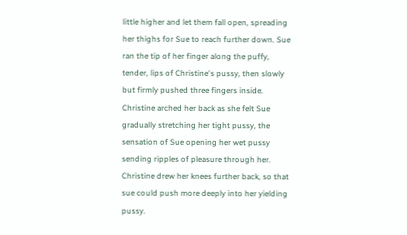little higher and let them fall open, spreading her thighs for Sue to reach further down. Sue ran the tip of her finger along the puffy, tender, lips of Christine's pussy, then slowly but firmly pushed three fingers inside. Christine arched her back as she felt Sue gradually stretching her tight pussy, the sensation of Sue opening her wet pussy sending ripples of pleasure through her. Christine drew her knees further back, so that sue could push more deeply into her yielding pussy.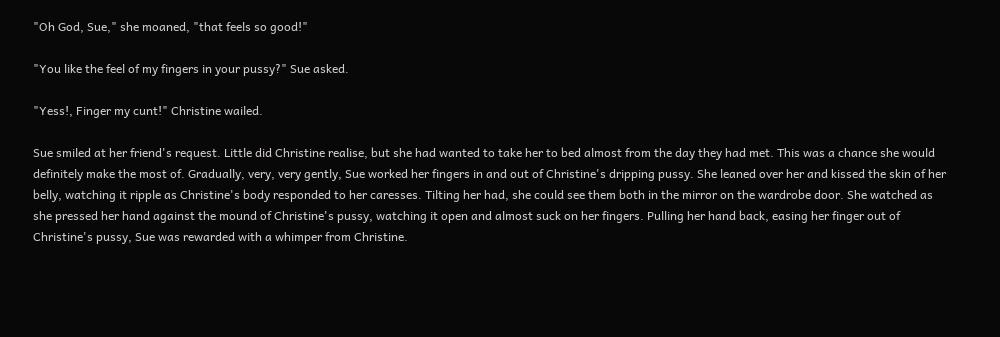"Oh God, Sue," she moaned, "that feels so good!"

"You like the feel of my fingers in your pussy?" Sue asked.

"Yess!, Finger my cunt!" Christine wailed.

Sue smiled at her friend's request. Little did Christine realise, but she had wanted to take her to bed almost from the day they had met. This was a chance she would definitely make the most of. Gradually, very, very gently, Sue worked her fingers in and out of Christine's dripping pussy. She leaned over her and kissed the skin of her belly, watching it ripple as Christine's body responded to her caresses. Tilting her had, she could see them both in the mirror on the wardrobe door. She watched as she pressed her hand against the mound of Christine's pussy, watching it open and almost suck on her fingers. Pulling her hand back, easing her finger out of Christine's pussy, Sue was rewarded with a whimper from Christine.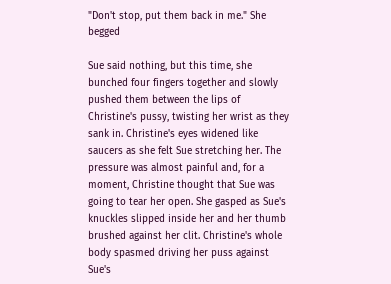"Don't stop, put them back in me." She begged

Sue said nothing, but this time, she bunched four fingers together and slowly pushed them between the lips of Christine's pussy, twisting her wrist as they sank in. Christine's eyes widened like saucers as she felt Sue stretching her. The pressure was almost painful and, for a moment, Christine thought that Sue was going to tear her open. She gasped as Sue's knuckles slipped inside her and her thumb brushed against her clit. Christine's whole body spasmed driving her puss against Sue's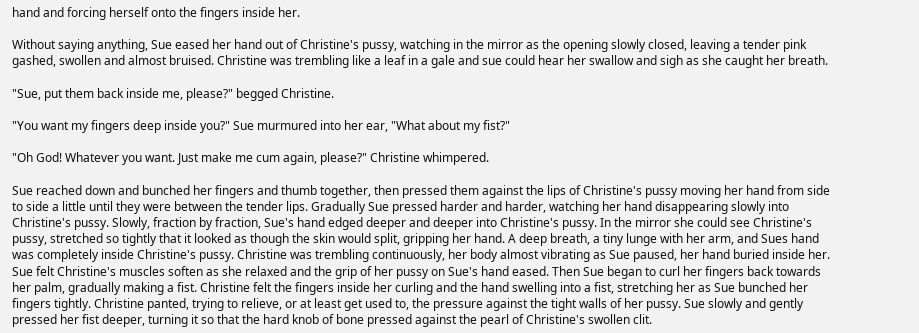hand and forcing herself onto the fingers inside her.

Without saying anything, Sue eased her hand out of Christine's pussy, watching in the mirror as the opening slowly closed, leaving a tender pink gashed, swollen and almost bruised. Christine was trembling like a leaf in a gale and sue could hear her swallow and sigh as she caught her breath.

"Sue, put them back inside me, please?" begged Christine.

"You want my fingers deep inside you?" Sue murmured into her ear, "What about my fist?"

"Oh God! Whatever you want. Just make me cum again, please?" Christine whimpered.

Sue reached down and bunched her fingers and thumb together, then pressed them against the lips of Christine's pussy moving her hand from side to side a little until they were between the tender lips. Gradually Sue pressed harder and harder, watching her hand disappearing slowly into Christine's pussy. Slowly, fraction by fraction, Sue's hand edged deeper and deeper into Christine's pussy. In the mirror she could see Christine's pussy, stretched so tightly that it looked as though the skin would split, gripping her hand. A deep breath, a tiny lunge with her arm, and Sues hand was completely inside Christine's pussy. Christine was trembling continuously, her body almost vibrating as Sue paused, her hand buried inside her. Sue felt Christine's muscles soften as she relaxed and the grip of her pussy on Sue's hand eased. Then Sue began to curl her fingers back towards her palm, gradually making a fist. Christine felt the fingers inside her curling and the hand swelling into a fist, stretching her as Sue bunched her fingers tightly. Christine panted, trying to relieve, or at least get used to, the pressure against the tight walls of her pussy. Sue slowly and gently pressed her fist deeper, turning it so that the hard knob of bone pressed against the pearl of Christine's swollen clit.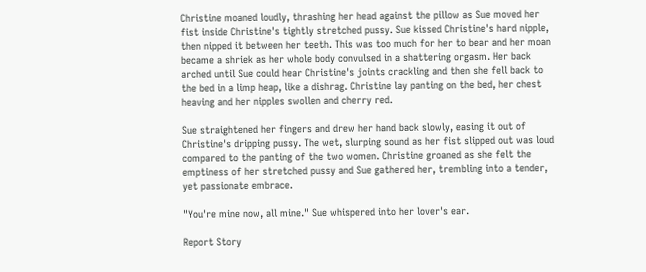Christine moaned loudly, thrashing her head against the pillow as Sue moved her fist inside Christine's tightly stretched pussy. Sue kissed Christine's hard nipple, then nipped it between her teeth. This was too much for her to bear and her moan became a shriek as her whole body convulsed in a shattering orgasm. Her back arched until Sue could hear Christine's joints crackling and then she fell back to the bed in a limp heap, like a dishrag. Christine lay panting on the bed, her chest heaving and her nipples swollen and cherry red.

Sue straightened her fingers and drew her hand back slowly, easing it out of Christine's dripping pussy. The wet, slurping sound as her fist slipped out was loud compared to the panting of the two women. Christine groaned as she felt the emptiness of her stretched pussy and Sue gathered her, trembling into a tender, yet passionate embrace.

"You're mine now, all mine." Sue whispered into her lover's ear.

Report Story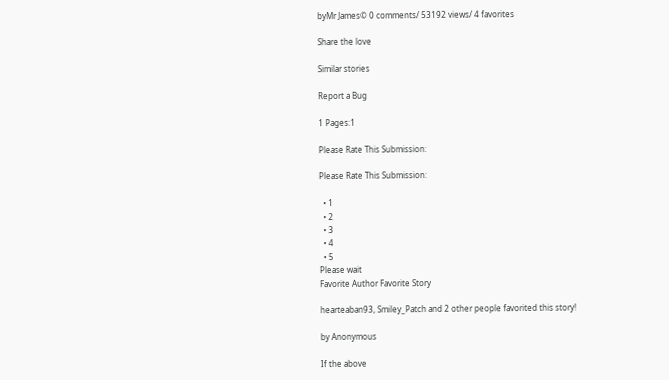byMr James© 0 comments/ 53192 views/ 4 favorites

Share the love

Similar stories

Report a Bug

1 Pages:1

Please Rate This Submission:

Please Rate This Submission:

  • 1
  • 2
  • 3
  • 4
  • 5
Please wait
Favorite Author Favorite Story

hearteaban93, Smiley_Patch and 2 other people favorited this story!

by Anonymous

If the above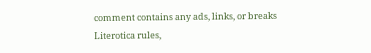comment contains any ads, links, or breaks Literotica rules,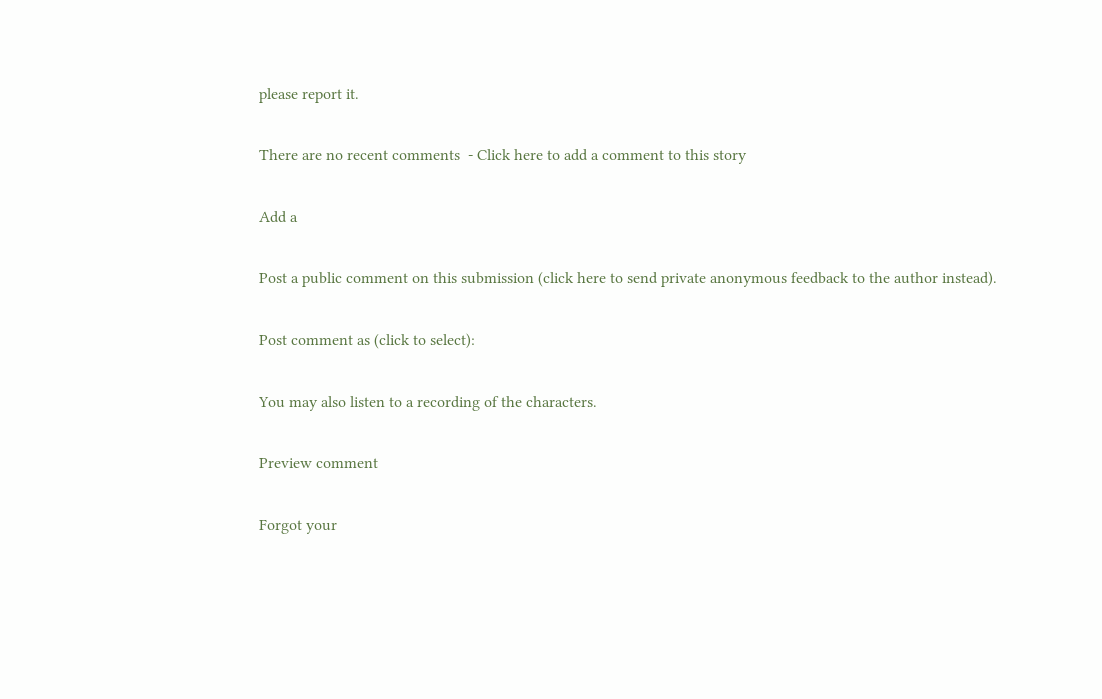please report it.

There are no recent comments  - Click here to add a comment to this story

Add a

Post a public comment on this submission (click here to send private anonymous feedback to the author instead).

Post comment as (click to select):

You may also listen to a recording of the characters.

Preview comment

Forgot your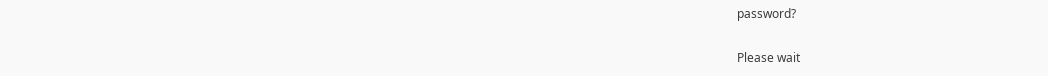password?

Please wait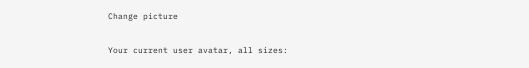Change picture

Your current user avatar, all sizes: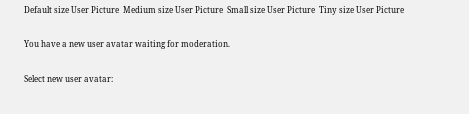Default size User Picture  Medium size User Picture  Small size User Picture  Tiny size User Picture

You have a new user avatar waiting for moderation.

Select new user avatar: